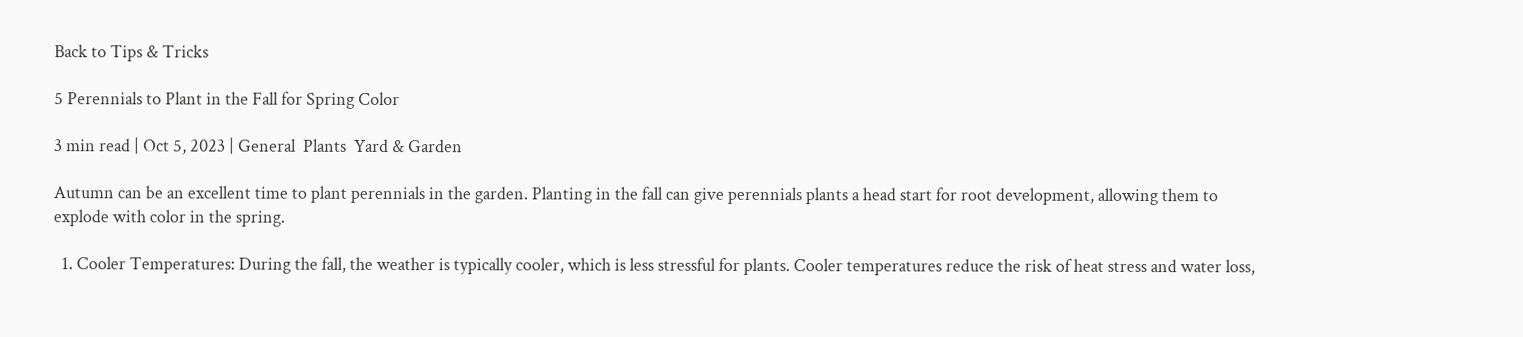Back to Tips & Tricks

5 Perennials to Plant in the Fall for Spring Color

3 min read | Oct 5, 2023 | General  Plants  Yard & Garden

Autumn can be an excellent time to plant perennials in the garden. Planting in the fall can give perennials plants a head start for root development, allowing them to explode with color in the spring.

  1. Cooler Temperatures: During the fall, the weather is typically cooler, which is less stressful for plants. Cooler temperatures reduce the risk of heat stress and water loss,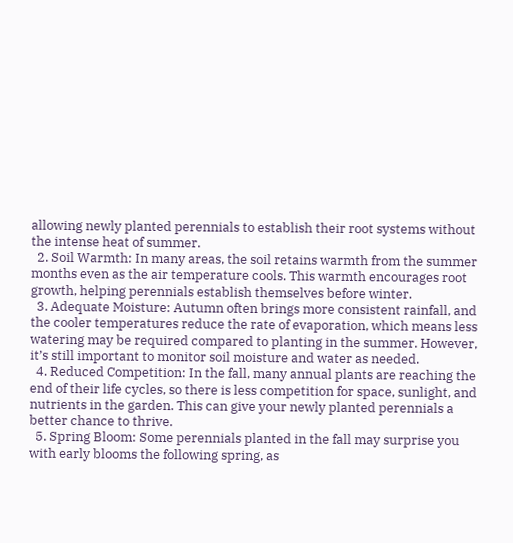allowing newly planted perennials to establish their root systems without the intense heat of summer.
  2. Soil Warmth: In many areas, the soil retains warmth from the summer months even as the air temperature cools. This warmth encourages root growth, helping perennials establish themselves before winter.
  3. Adequate Moisture: Autumn often brings more consistent rainfall, and the cooler temperatures reduce the rate of evaporation, which means less watering may be required compared to planting in the summer. However, it’s still important to monitor soil moisture and water as needed.
  4. Reduced Competition: In the fall, many annual plants are reaching the end of their life cycles, so there is less competition for space, sunlight, and nutrients in the garden. This can give your newly planted perennials a better chance to thrive.
  5. Spring Bloom: Some perennials planted in the fall may surprise you with early blooms the following spring, as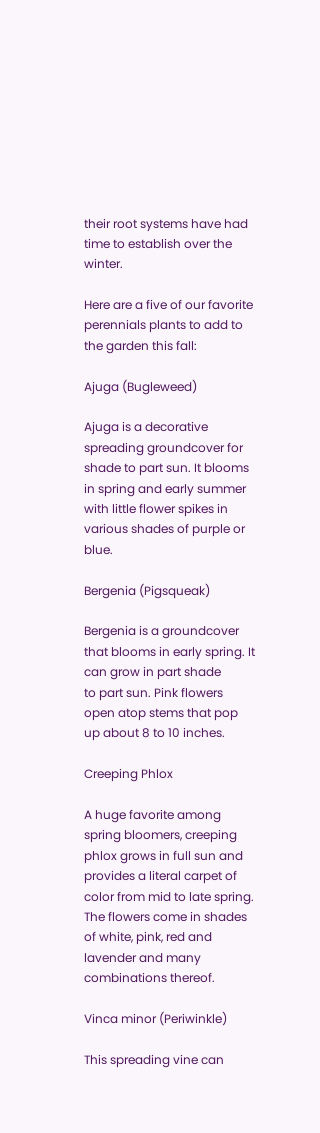their root systems have had time to establish over the winter.

Here are a five of our favorite perennials plants to add to the garden this fall:

Ajuga (Bugleweed)

Ajuga is a decorative spreading groundcover for shade to part sun. It blooms in spring and early summer with little flower spikes in various shades of purple or blue.

Bergenia (Pigsqueak)

Bergenia is a groundcover that blooms in early spring. It can grow in part shade
to part sun. Pink flowers open atop stems that pop up about 8 to 10 inches.

Creeping Phlox

A huge favorite among spring bloomers, creeping phlox grows in full sun and provides a literal carpet of color from mid to late spring. The flowers come in shades of white, pink, red and lavender and many combinations thereof.

Vinca minor (Periwinkle)

This spreading vine can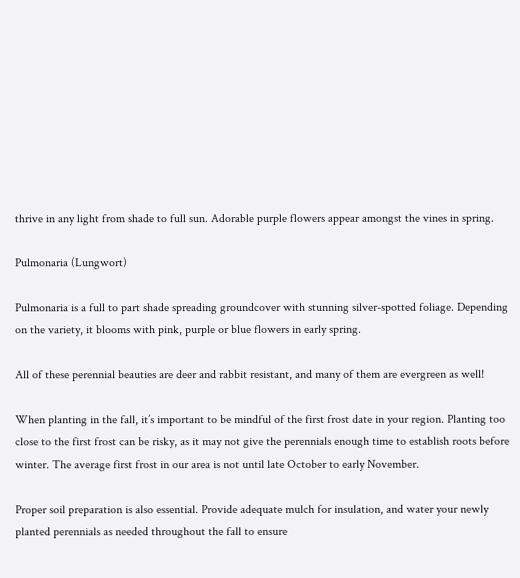thrive in any light from shade to full sun. Adorable purple flowers appear amongst the vines in spring.

Pulmonaria (Lungwort)

Pulmonaria is a full to part shade spreading groundcover with stunning silver-spotted foliage. Depending on the variety, it blooms with pink, purple or blue flowers in early spring.

All of these perennial beauties are deer and rabbit resistant, and many of them are evergreen as well!

When planting in the fall, it’s important to be mindful of the first frost date in your region. Planting too close to the first frost can be risky, as it may not give the perennials enough time to establish roots before winter. The average first frost in our area is not until late October to early November.

Proper soil preparation is also essential. Provide adequate mulch for insulation, and water your newly planted perennials as needed throughout the fall to ensure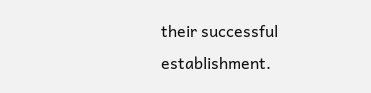their successful establishment.